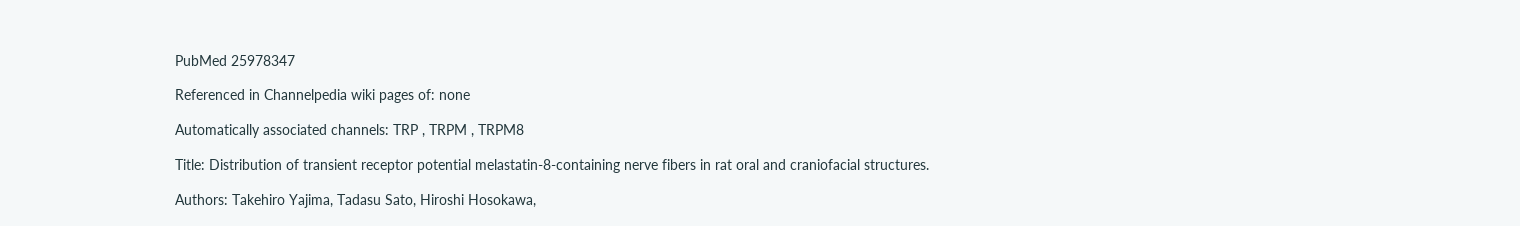PubMed 25978347

Referenced in Channelpedia wiki pages of: none

Automatically associated channels: TRP , TRPM , TRPM8

Title: Distribution of transient receptor potential melastatin-8-containing nerve fibers in rat oral and craniofacial structures.

Authors: Takehiro Yajima, Tadasu Sato, Hiroshi Hosokawa,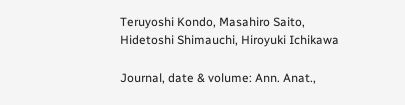Teruyoshi Kondo, Masahiro Saito, Hidetoshi Shimauchi, Hiroyuki Ichikawa

Journal, date & volume: Ann. Anat.,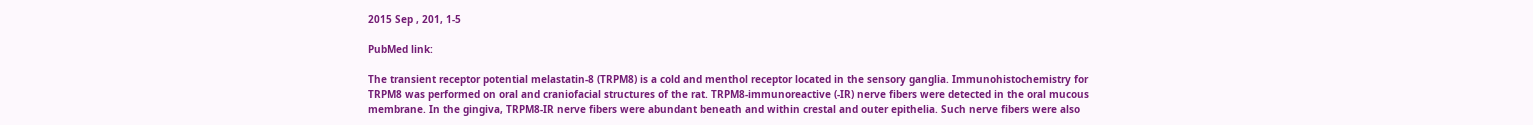2015 Sep , 201, 1-5

PubMed link:

The transient receptor potential melastatin-8 (TRPM8) is a cold and menthol receptor located in the sensory ganglia. Immunohistochemistry for TRPM8 was performed on oral and craniofacial structures of the rat. TRPM8-immunoreactive (-IR) nerve fibers were detected in the oral mucous membrane. In the gingiva, TRPM8-IR nerve fibers were abundant beneath and within crestal and outer epithelia. Such nerve fibers were also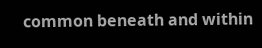common beneath and within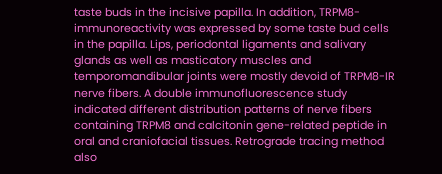taste buds in the incisive papilla. In addition, TRPM8-immunoreactivity was expressed by some taste bud cells in the papilla. Lips, periodontal ligaments and salivary glands as well as masticatory muscles and temporomandibular joints were mostly devoid of TRPM8-IR nerve fibers. A double immunofluorescence study indicated different distribution patterns of nerve fibers containing TRPM8 and calcitonin gene-related peptide in oral and craniofacial tissues. Retrograde tracing method also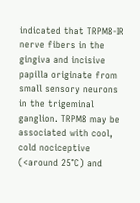indicated that TRPM8-IR nerve fibers in the gingiva and incisive papilla originate from small sensory neurons in the trigeminal ganglion. TRPM8 may be associated with cool, cold nociceptive (<around 25°C) and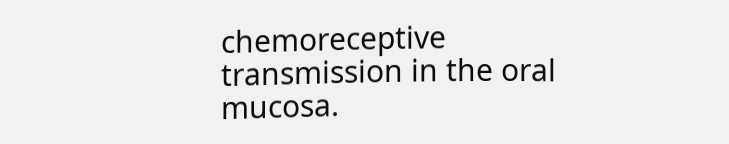chemoreceptive transmission in the oral mucosa.